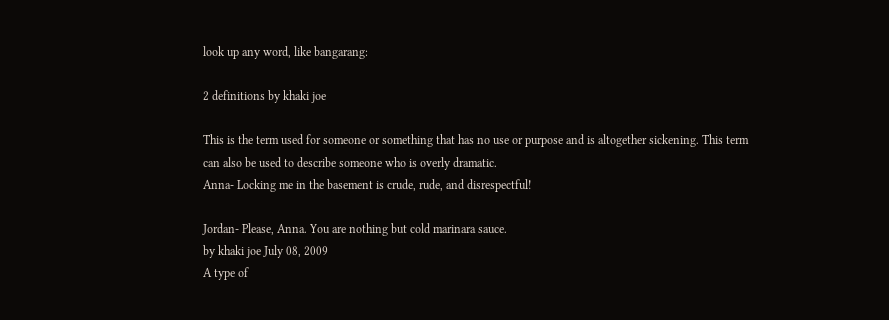look up any word, like bangarang:

2 definitions by khaki joe

This is the term used for someone or something that has no use or purpose and is altogether sickening. This term can also be used to describe someone who is overly dramatic.
Anna- Locking me in the basement is crude, rude, and disrespectful!

Jordan- Please, Anna. You are nothing but cold marinara sauce.
by khaki joe July 08, 2009
A type of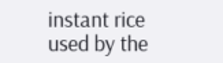instant rice used by the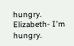hungry.
Elizabeth- I'm hungry.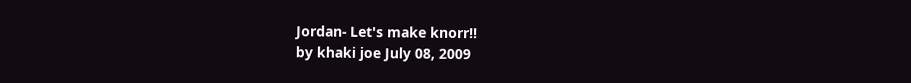Jordan- Let's make knorr!!
by khaki joe July 08, 2009